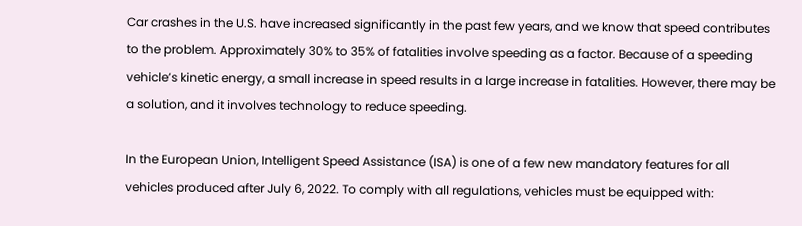Car crashes in the U.S. have increased significantly in the past few years, and we know that speed contributes to the problem. Approximately 30% to 35% of fatalities involve speeding as a factor. Because of a speeding vehicle’s kinetic energy, a small increase in speed results in a large increase in fatalities. However, there may be a solution, and it involves technology to reduce speeding.

In the European Union, Intelligent Speed Assistance (ISA) is one of a few new mandatory features for all vehicles produced after July 6, 2022. To comply with all regulations, vehicles must be equipped with: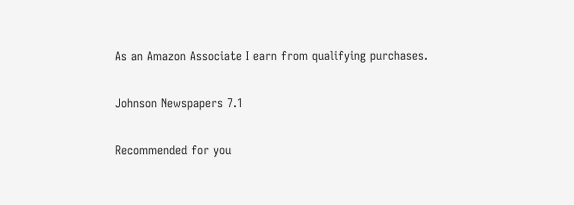As an Amazon Associate I earn from qualifying purchases.

Johnson Newspapers 7.1

Recommended for you